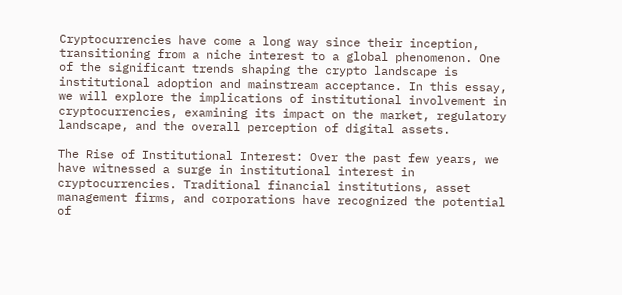Cryptocurrencies have come a long way since their inception, transitioning from a niche interest to a global phenomenon. One of the significant trends shaping the crypto landscape is institutional adoption and mainstream acceptance. In this essay, we will explore the implications of institutional involvement in cryptocurrencies, examining its impact on the market, regulatory landscape, and the overall perception of digital assets.

The Rise of Institutional Interest: Over the past few years, we have witnessed a surge in institutional interest in cryptocurrencies. Traditional financial institutions, asset management firms, and corporations have recognized the potential of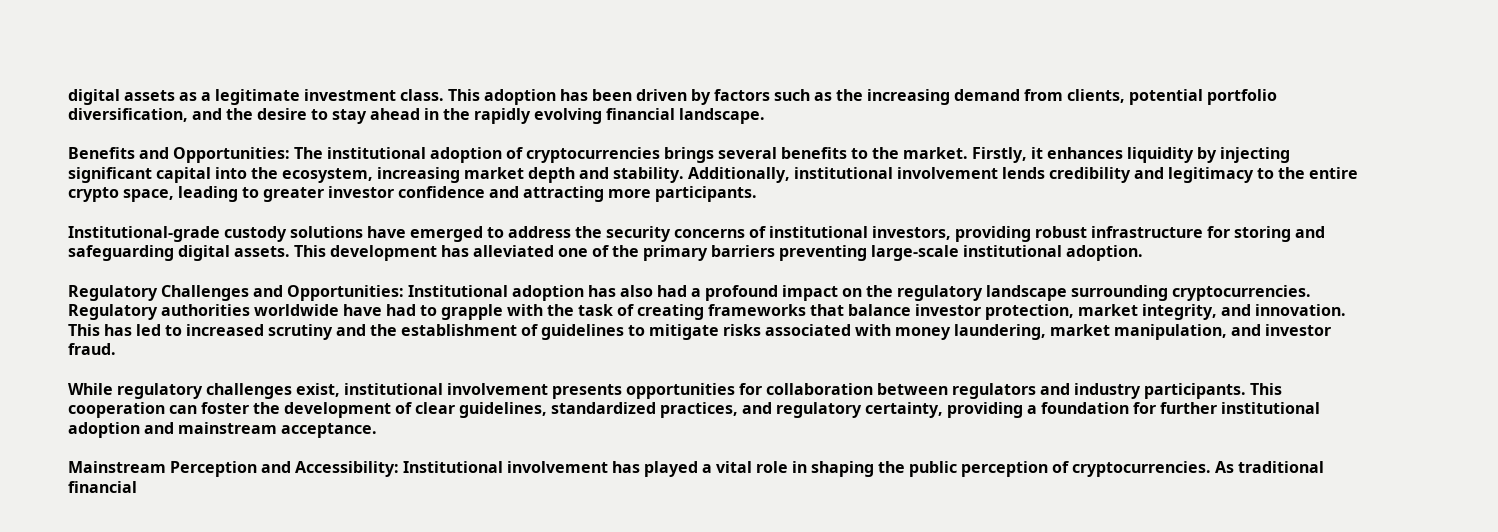digital assets as a legitimate investment class. This adoption has been driven by factors such as the increasing demand from clients, potential portfolio diversification, and the desire to stay ahead in the rapidly evolving financial landscape.

Benefits and Opportunities: The institutional adoption of cryptocurrencies brings several benefits to the market. Firstly, it enhances liquidity by injecting significant capital into the ecosystem, increasing market depth and stability. Additionally, institutional involvement lends credibility and legitimacy to the entire crypto space, leading to greater investor confidence and attracting more participants.

Institutional-grade custody solutions have emerged to address the security concerns of institutional investors, providing robust infrastructure for storing and safeguarding digital assets. This development has alleviated one of the primary barriers preventing large-scale institutional adoption.

Regulatory Challenges and Opportunities: Institutional adoption has also had a profound impact on the regulatory landscape surrounding cryptocurrencies. Regulatory authorities worldwide have had to grapple with the task of creating frameworks that balance investor protection, market integrity, and innovation. This has led to increased scrutiny and the establishment of guidelines to mitigate risks associated with money laundering, market manipulation, and investor fraud.

While regulatory challenges exist, institutional involvement presents opportunities for collaboration between regulators and industry participants. This cooperation can foster the development of clear guidelines, standardized practices, and regulatory certainty, providing a foundation for further institutional adoption and mainstream acceptance.

Mainstream Perception and Accessibility: Institutional involvement has played a vital role in shaping the public perception of cryptocurrencies. As traditional financial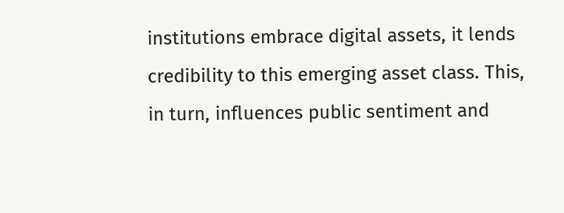institutions embrace digital assets, it lends credibility to this emerging asset class. This, in turn, influences public sentiment and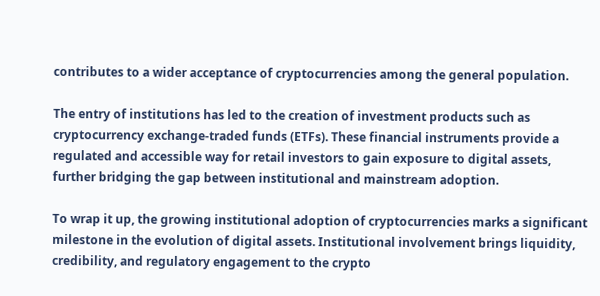contributes to a wider acceptance of cryptocurrencies among the general population.

The entry of institutions has led to the creation of investment products such as cryptocurrency exchange-traded funds (ETFs). These financial instruments provide a regulated and accessible way for retail investors to gain exposure to digital assets, further bridging the gap between institutional and mainstream adoption.

To wrap it up, the growing institutional adoption of cryptocurrencies marks a significant milestone in the evolution of digital assets. Institutional involvement brings liquidity, credibility, and regulatory engagement to the crypto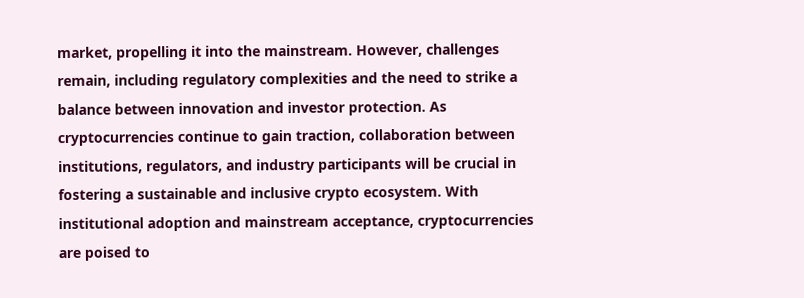market, propelling it into the mainstream. However, challenges remain, including regulatory complexities and the need to strike a balance between innovation and investor protection. As cryptocurrencies continue to gain traction, collaboration between institutions, regulators, and industry participants will be crucial in fostering a sustainable and inclusive crypto ecosystem. With institutional adoption and mainstream acceptance, cryptocurrencies are poised to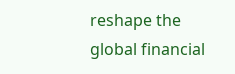reshape the global financial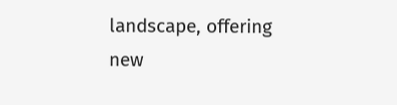landscape, offering new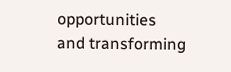opportunities and transforming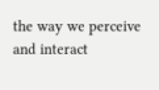the way we perceive and interact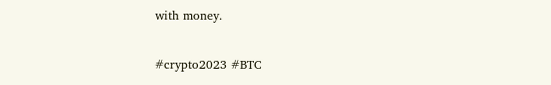with money.

#crypto2023 #BTC